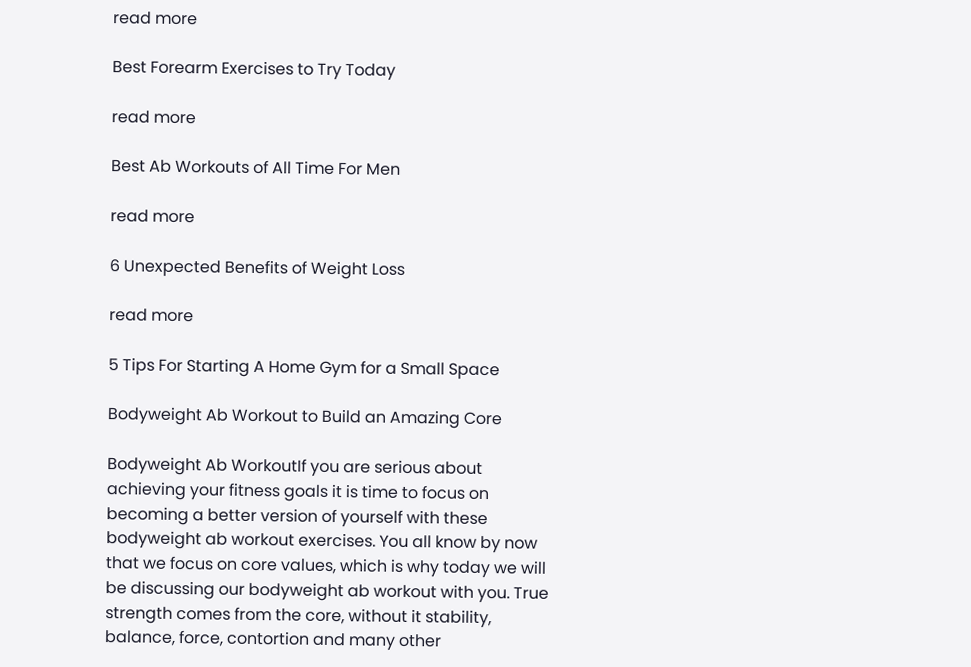read more

Best Forearm Exercises to Try Today

read more

Best Ab Workouts of All Time For Men

read more

6 Unexpected Benefits of Weight Loss

read more

5 Tips For Starting A Home Gym for a Small Space

Bodyweight Ab Workout to Build an Amazing Core

Bodyweight Ab WorkoutIf you are serious about achieving your fitness goals it is time to focus on becoming a better version of yourself with these bodyweight ab workout exercises. You all know by now that we focus on core values, which is why today we will be discussing our bodyweight ab workout with you. True strength comes from the core, without it stability, balance, force, contortion and many other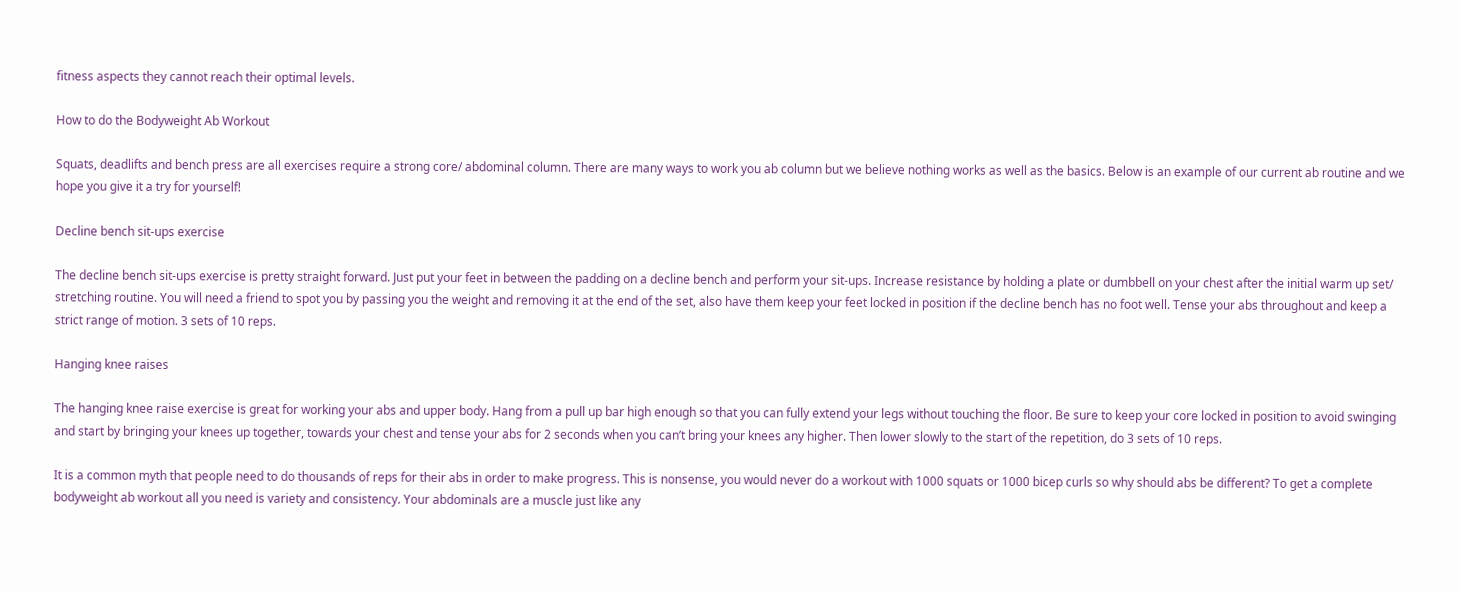fitness aspects they cannot reach their optimal levels.

How to do the Bodyweight Ab Workout

Squats, deadlifts and bench press are all exercises require a strong core/ abdominal column. There are many ways to work you ab column but we believe nothing works as well as the basics. Below is an example of our current ab routine and we hope you give it a try for yourself!

Decline bench sit-ups exercise

The decline bench sit-ups exercise is pretty straight forward. Just put your feet in between the padding on a decline bench and perform your sit-ups. Increase resistance by holding a plate or dumbbell on your chest after the initial warm up set/ stretching routine. You will need a friend to spot you by passing you the weight and removing it at the end of the set, also have them keep your feet locked in position if the decline bench has no foot well. Tense your abs throughout and keep a strict range of motion. 3 sets of 10 reps.

Hanging knee raises

The hanging knee raise exercise is great for working your abs and upper body. Hang from a pull up bar high enough so that you can fully extend your legs without touching the floor. Be sure to keep your core locked in position to avoid swinging and start by bringing your knees up together, towards your chest and tense your abs for 2 seconds when you can’t bring your knees any higher. Then lower slowly to the start of the repetition, do 3 sets of 10 reps.

It is a common myth that people need to do thousands of reps for their abs in order to make progress. This is nonsense, you would never do a workout with 1000 squats or 1000 bicep curls so why should abs be different? To get a complete bodyweight ab workout all you need is variety and consistency. Your abdominals are a muscle just like any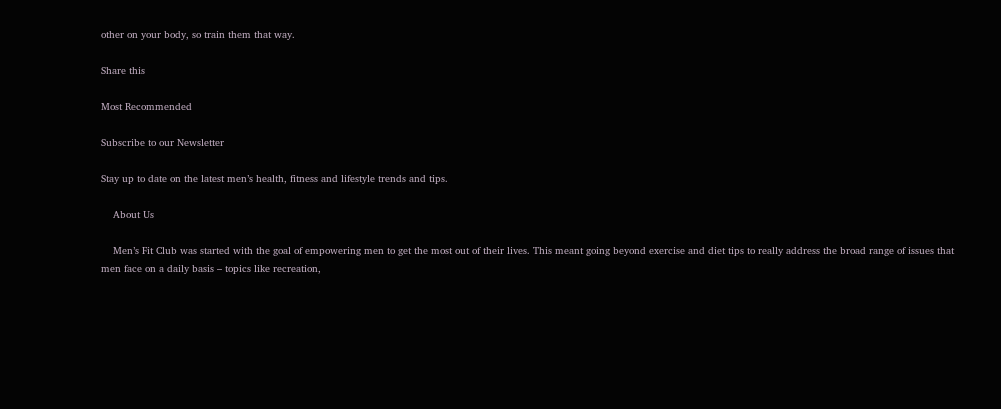other on your body, so train them that way.

Share this

Most Recommended

Subscribe to our Newsletter

Stay up to date on the latest men’s health, fitness and lifestyle trends and tips.

    About Us

    Men’s Fit Club was started with the goal of empowering men to get the most out of their lives. This meant going beyond exercise and diet tips to really address the broad range of issues that men face on a daily basis – topics like recreation,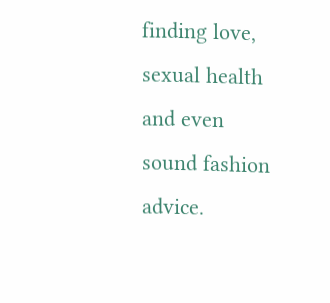finding love, sexual health and even sound fashion advice.